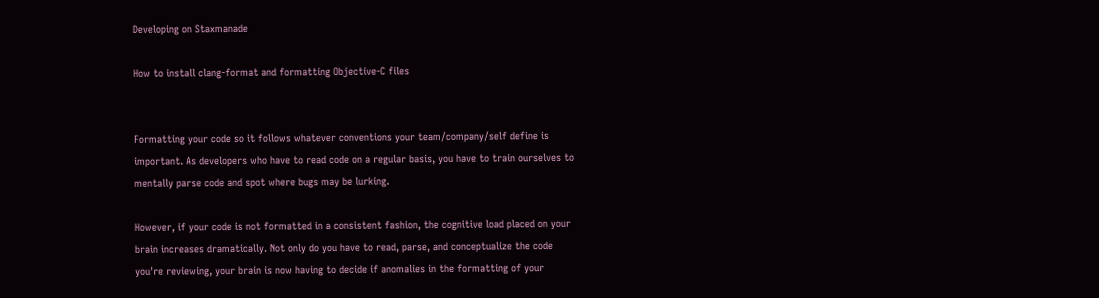Developing on Staxmanade

How to install clang-format and formatting Objective-C files


Formatting your code so it follows whatever conventions your team/company/self define is important. As developers who have to read code on a regular basis, you have to train ourselves to mentally parse code and spot where bugs may be lurking.

However, if your code is not formatted in a consistent fashion, the cognitive load placed on your brain increases dramatically. Not only do you have to read, parse, and conceptualize the code you're reviewing, your brain is now having to decide if anomalies in the formatting of your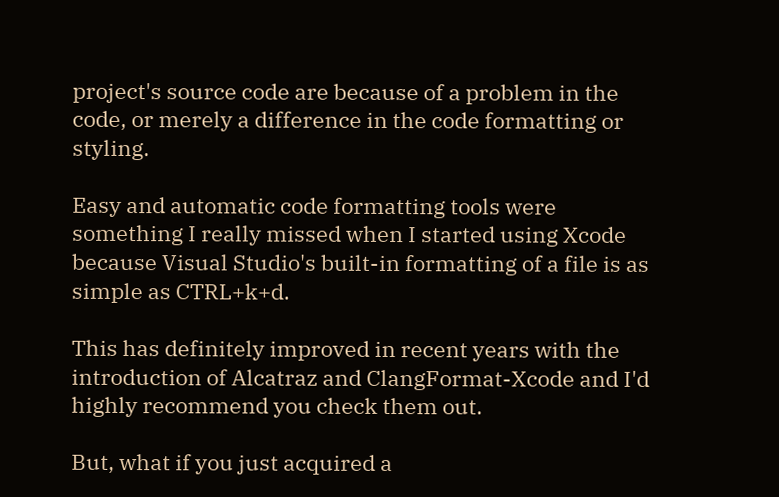project's source code are because of a problem in the code, or merely a difference in the code formatting or styling.

Easy and automatic code formatting tools were something I really missed when I started using Xcode because Visual Studio's built-in formatting of a file is as simple as CTRL+k+d.

This has definitely improved in recent years with the introduction of Alcatraz and ClangFormat-Xcode and I'd highly recommend you check them out.

But, what if you just acquired a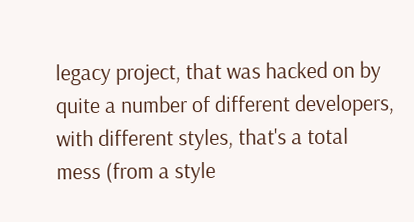legacy project, that was hacked on by quite a number of different developers, with different styles, that's a total mess (from a style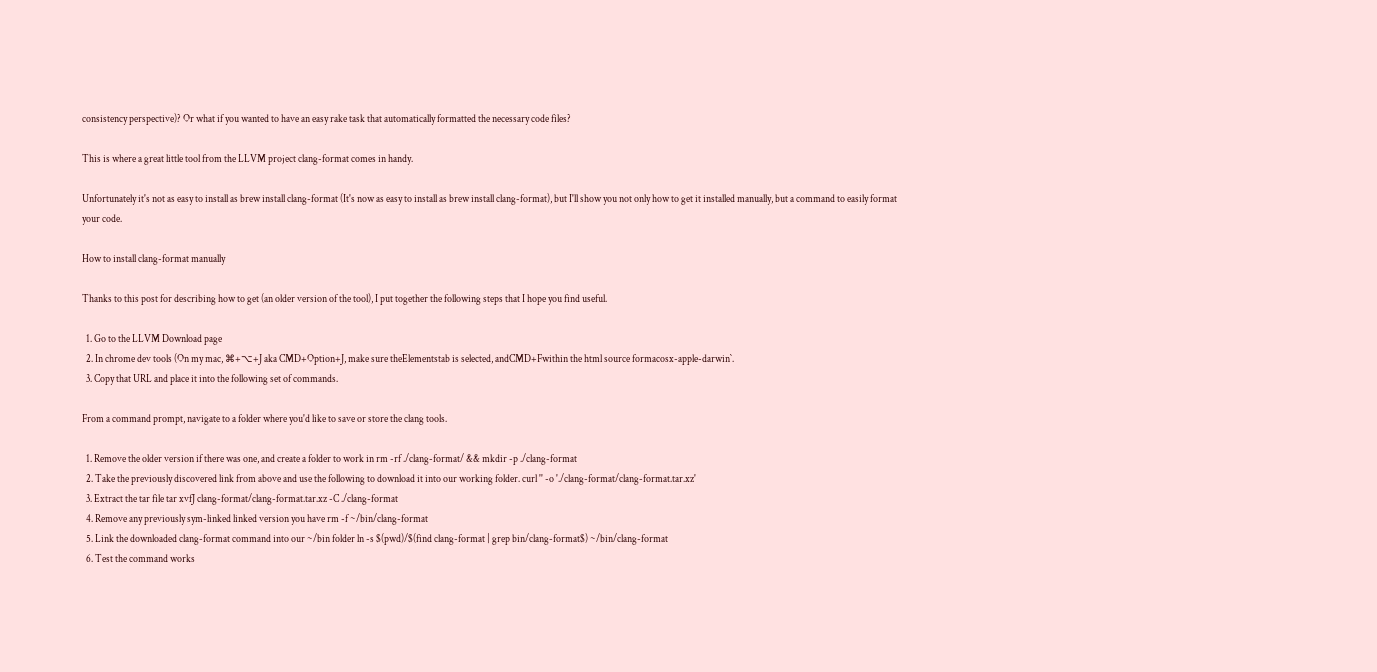consistency perspective)? Or what if you wanted to have an easy rake task that automatically formatted the necessary code files?

This is where a great little tool from the LLVM project clang-format comes in handy.

Unfortunately it's not as easy to install as brew install clang-format (It's now as easy to install as brew install clang-format), but I'll show you not only how to get it installed manually, but a command to easily format your code.

How to install clang-format manually

Thanks to this post for describing how to get (an older version of the tool), I put together the following steps that I hope you find useful.

  1. Go to the LLVM Download page
  2. In chrome dev tools (On my mac, ⌘+⌥+J aka CMD+Option+J, make sure theElementstab is selected, andCMD+Fwithin the html source formacosx-apple-darwin`.
  3. Copy that URL and place it into the following set of commands.

From a command prompt, navigate to a folder where you'd like to save or store the clang tools.

  1. Remove the older version if there was one, and create a folder to work in rm -rf ./clang-format/ && mkdir -p ./clang-format
  2. Take the previously discovered link from above and use the following to download it into our working folder. curl '' -o './clang-format/clang-format.tar.xz'
  3. Extract the tar file tar xvfJ clang-format/clang-format.tar.xz -C ./clang-format
  4. Remove any previously sym-linked linked version you have rm -f ~/bin/clang-format
  5. Link the downloaded clang-format command into our ~/bin folder ln -s $(pwd)/$(find clang-format | grep bin/clang-format$) ~/bin/clang-format
  6. Test the command works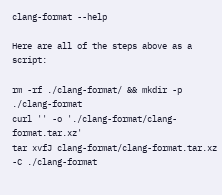clang-format --help

Here are all of the steps above as a script:

rm -rf ./clang-format/ && mkdir -p ./clang-format
curl '' -o './clang-format/clang-format.tar.xz'
tar xvfJ clang-format/clang-format.tar.xz -C ./clang-format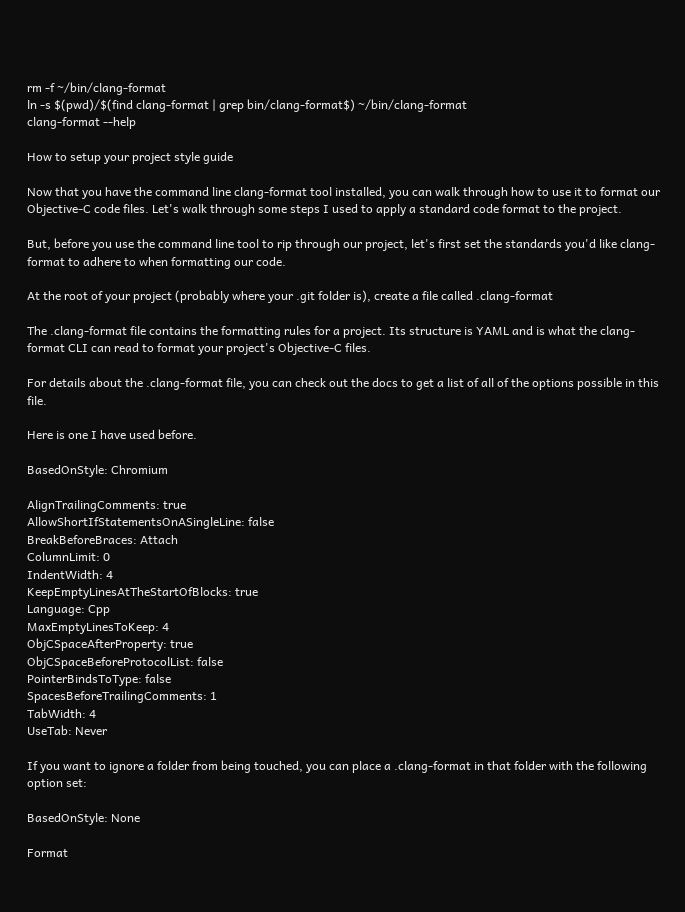rm -f ~/bin/clang-format
ln -s $(pwd)/$(find clang-format | grep bin/clang-format$) ~/bin/clang-format
clang-format --help

How to setup your project style guide

Now that you have the command line clang-format tool installed, you can walk through how to use it to format our Objective-C code files. Let's walk through some steps I used to apply a standard code format to the project.

But, before you use the command line tool to rip through our project, let's first set the standards you'd like clang-format to adhere to when formatting our code.

At the root of your project (probably where your .git folder is), create a file called .clang-format

The .clang-format file contains the formatting rules for a project. Its structure is YAML and is what the clang-format CLI can read to format your project's Objective-C files.

For details about the .clang-format file, you can check out the docs to get a list of all of the options possible in this file.

Here is one I have used before.

BasedOnStyle: Chromium

AlignTrailingComments: true
AllowShortIfStatementsOnASingleLine: false
BreakBeforeBraces: Attach
ColumnLimit: 0
IndentWidth: 4
KeepEmptyLinesAtTheStartOfBlocks: true
Language: Cpp
MaxEmptyLinesToKeep: 4
ObjCSpaceAfterProperty: true
ObjCSpaceBeforeProtocolList: false
PointerBindsToType: false
SpacesBeforeTrailingComments: 1
TabWidth: 4
UseTab: Never

If you want to ignore a folder from being touched, you can place a .clang-format in that folder with the following option set:

BasedOnStyle: None

Format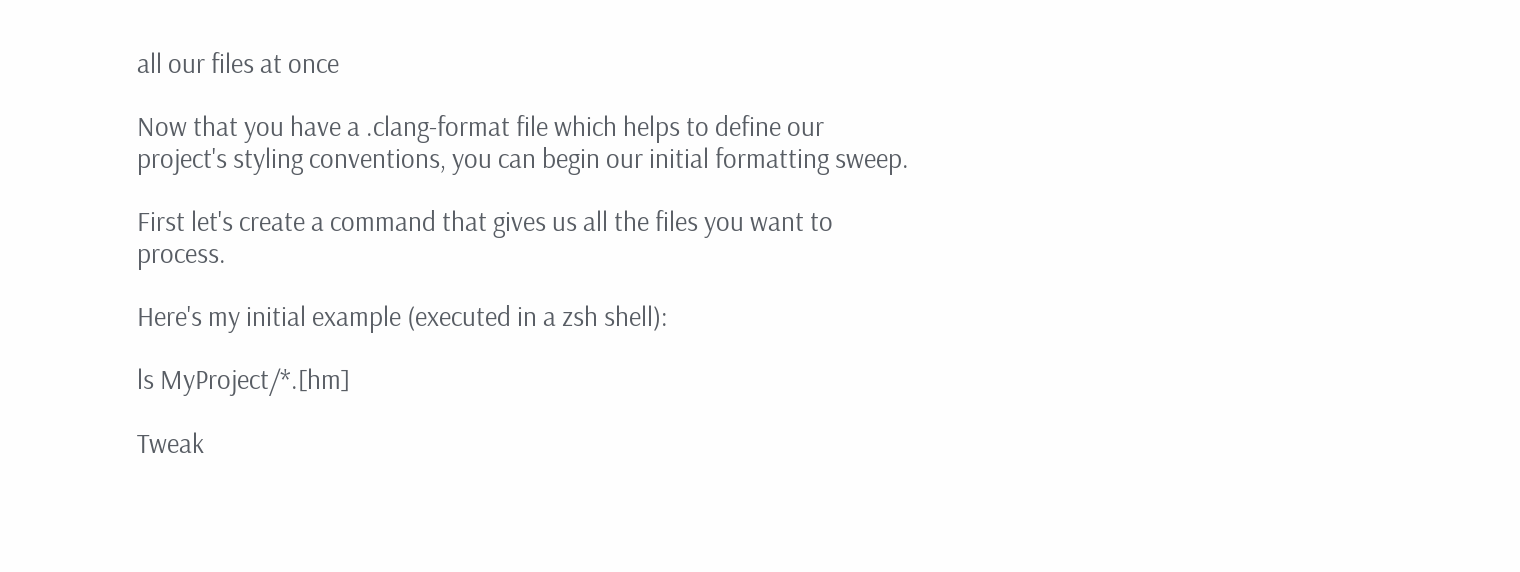all our files at once

Now that you have a .clang-format file which helps to define our project's styling conventions, you can begin our initial formatting sweep.

First let's create a command that gives us all the files you want to process.

Here's my initial example (executed in a zsh shell):

ls MyProject/*.[hm]

Tweak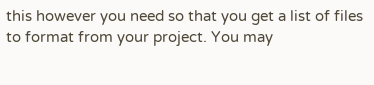this however you need so that you get a list of files to format from your project. You may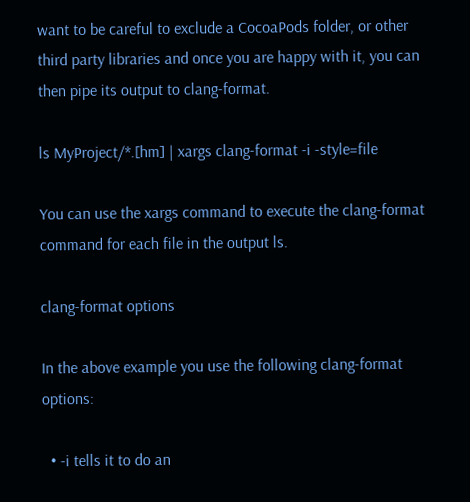want to be careful to exclude a CocoaPods folder, or other third party libraries and once you are happy with it, you can then pipe its output to clang-format.

ls MyProject/*.[hm] | xargs clang-format -i -style=file

You can use the xargs command to execute the clang-format command for each file in the output ls.

clang-format options

In the above example you use the following clang-format options:

  • -i tells it to do an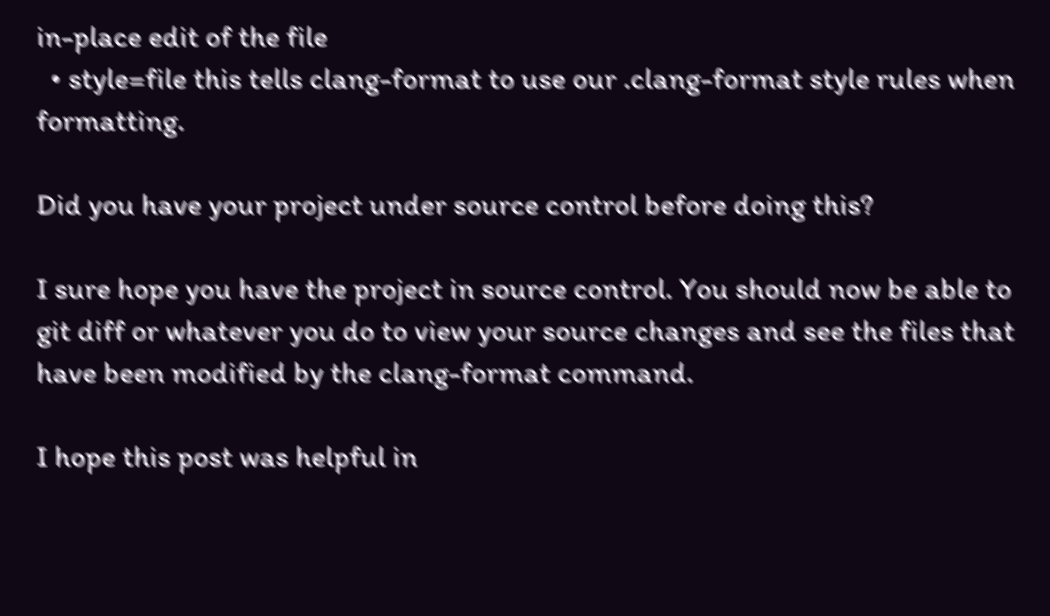in-place edit of the file
  • style=file this tells clang-format to use our .clang-format style rules when formatting.

Did you have your project under source control before doing this?

I sure hope you have the project in source control. You should now be able to git diff or whatever you do to view your source changes and see the files that have been modified by the clang-format command.

I hope this post was helpful in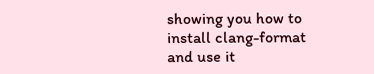showing you how to install clang-format and use it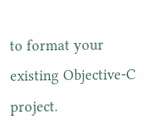to format your existing Objective-C project.